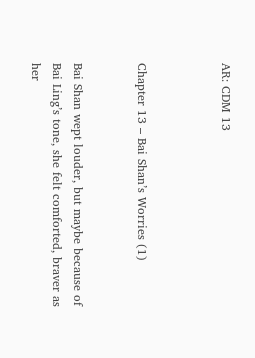AR: CDM 13



Chapter 13 – Bai Shan’s Worries (1)


Bai Shan wept louder, but maybe because of Bai Ling’s tone, she felt comforted, braver as her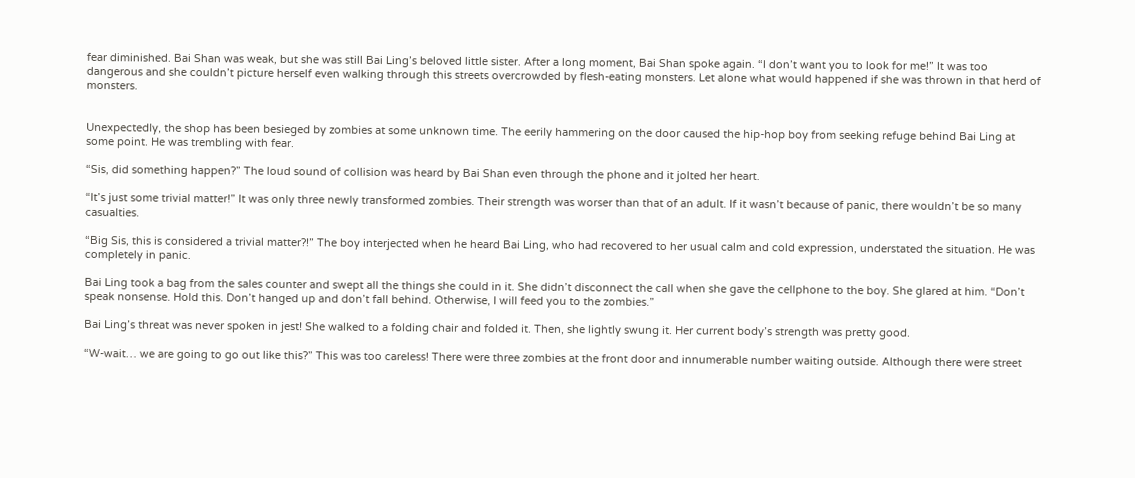fear diminished. Bai Shan was weak, but she was still Bai Ling’s beloved little sister. After a long moment, Bai Shan spoke again. “I don’t want you to look for me!” It was too dangerous and she couldn’t picture herself even walking through this streets overcrowded by flesh-eating monsters. Let alone what would happened if she was thrown in that herd of monsters.


Unexpectedly, the shop has been besieged by zombies at some unknown time. The eerily hammering on the door caused the hip-hop boy from seeking refuge behind Bai Ling at some point. He was trembling with fear.

“Sis, did something happen?” The loud sound of collision was heard by Bai Shan even through the phone and it jolted her heart.

“It’s just some trivial matter!” It was only three newly transformed zombies. Their strength was worser than that of an adult. If it wasn’t because of panic, there wouldn’t be so many casualties.

“Big Sis, this is considered a trivial matter?!” The boy interjected when he heard Bai Ling, who had recovered to her usual calm and cold expression, understated the situation. He was completely in panic.

Bai Ling took a bag from the sales counter and swept all the things she could in it. She didn’t disconnect the call when she gave the cellphone to the boy. She glared at him. “Don’t speak nonsense. Hold this. Don’t hanged up and don’t fall behind. Otherwise, I will feed you to the zombies.”

Bai Ling’s threat was never spoken in jest! She walked to a folding chair and folded it. Then, she lightly swung it. Her current body’s strength was pretty good.

“W-wait… we are going to go out like this?” This was too careless! There were three zombies at the front door and innumerable number waiting outside. Although there were street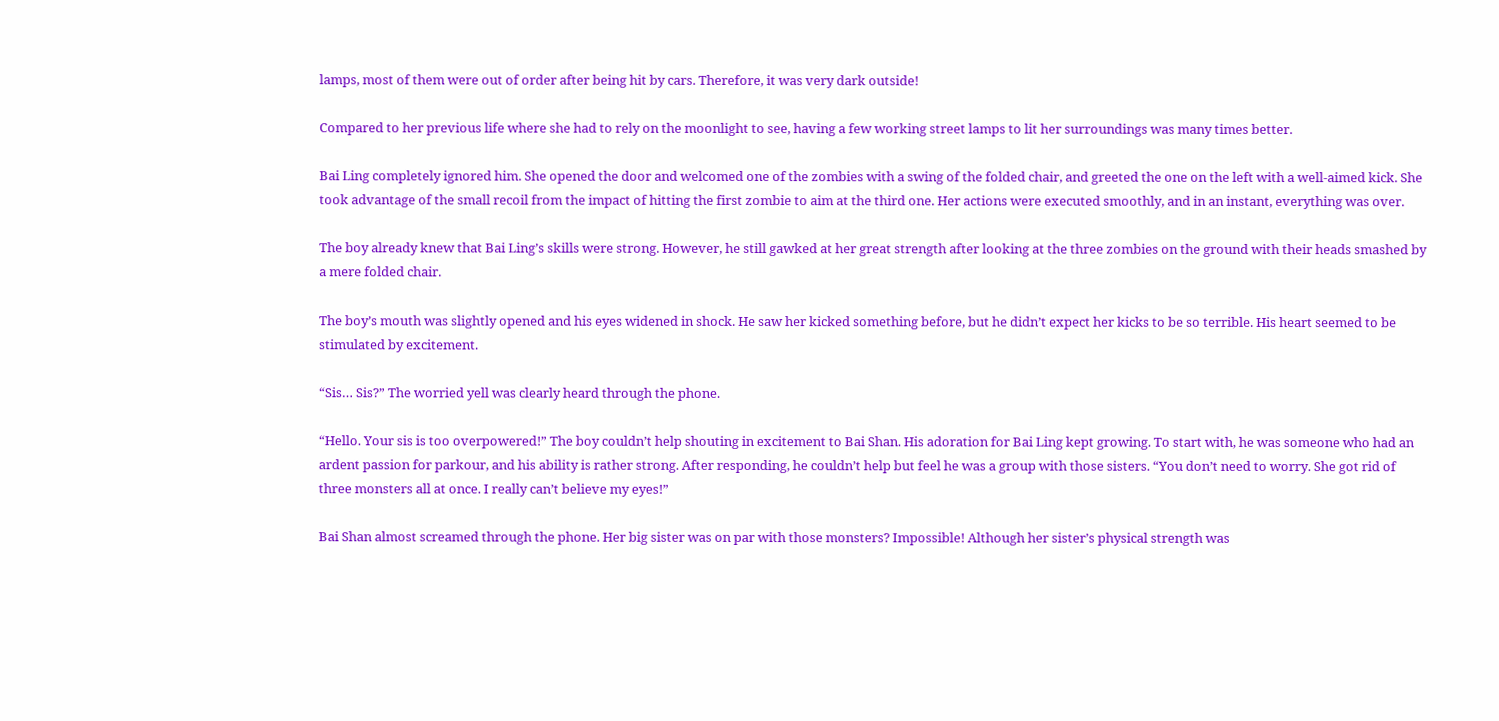lamps, most of them were out of order after being hit by cars. Therefore, it was very dark outside!

Compared to her previous life where she had to rely on the moonlight to see, having a few working street lamps to lit her surroundings was many times better.

Bai Ling completely ignored him. She opened the door and welcomed one of the zombies with a swing of the folded chair, and greeted the one on the left with a well-aimed kick. She took advantage of the small recoil from the impact of hitting the first zombie to aim at the third one. Her actions were executed smoothly, and in an instant, everything was over.

The boy already knew that Bai Ling’s skills were strong. However, he still gawked at her great strength after looking at the three zombies on the ground with their heads smashed by a mere folded chair.

The boy’s mouth was slightly opened and his eyes widened in shock. He saw her kicked something before, but he didn’t expect her kicks to be so terrible. His heart seemed to be stimulated by excitement.

“Sis… Sis?” The worried yell was clearly heard through the phone.

“Hello. Your sis is too overpowered!” The boy couldn’t help shouting in excitement to Bai Shan. His adoration for Bai Ling kept growing. To start with, he was someone who had an ardent passion for parkour, and his ability is rather strong. After responding, he couldn’t help but feel he was a group with those sisters. “You don’t need to worry. She got rid of three monsters all at once. I really can’t believe my eyes!”

Bai Shan almost screamed through the phone. Her big sister was on par with those monsters? Impossible! Although her sister’s physical strength was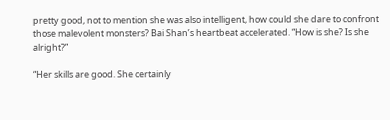pretty good, not to mention she was also intelligent, how could she dare to confront those malevolent monsters? Bai Shan’s heartbeat accelerated. “How is she? Is she alright?”

“Her skills are good. She certainly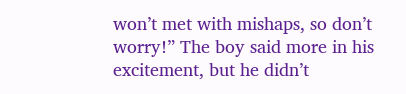won’t met with mishaps, so don’t worry!” The boy said more in his excitement, but he didn’t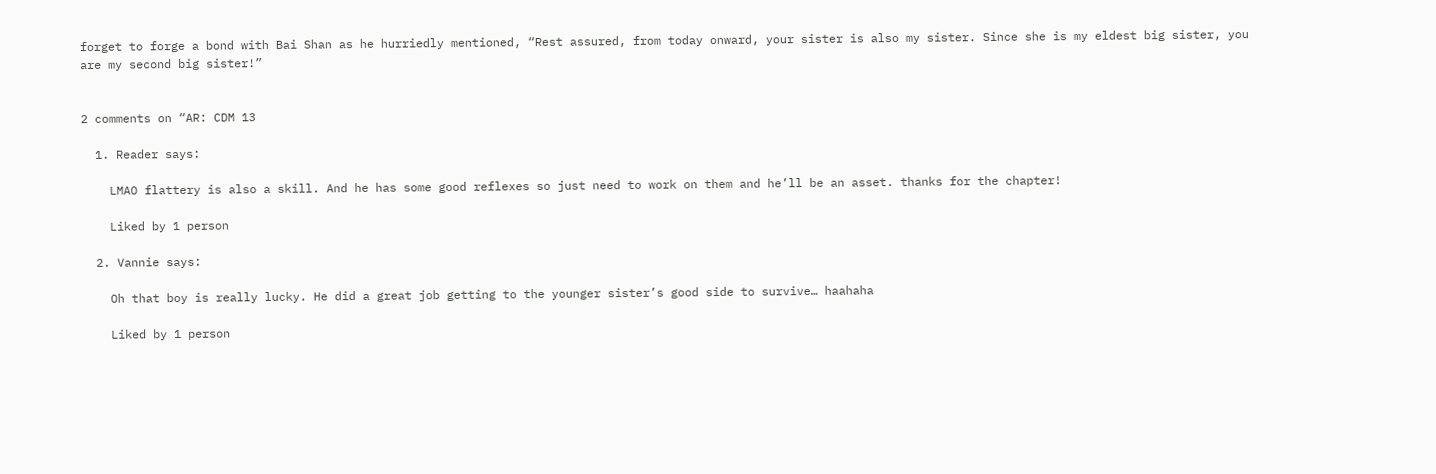forget to forge a bond with Bai Shan as he hurriedly mentioned, “Rest assured, from today onward, your sister is also my sister. Since she is my eldest big sister, you are my second big sister!”


2 comments on “AR: CDM 13

  1. Reader says:

    LMAO flattery is also a skill. And he has some good reflexes so just need to work on them and he’ll be an asset. thanks for the chapter!

    Liked by 1 person

  2. Vannie says:

    Oh that boy is really lucky. He did a great job getting to the younger sister’s good side to survive… haahaha

    Liked by 1 person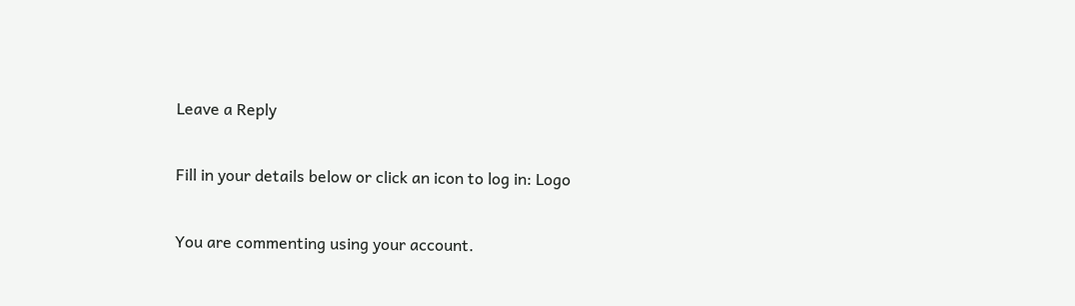Leave a Reply

Fill in your details below or click an icon to log in: Logo

You are commenting using your account.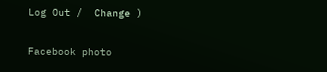Log Out /  Change )

Facebook photo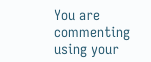You are commenting using your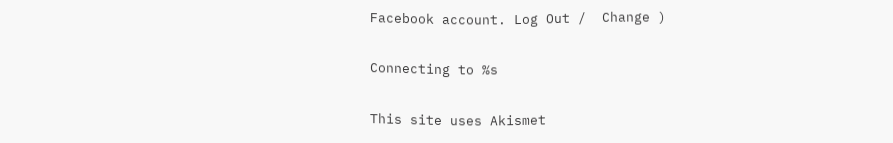Facebook account. Log Out /  Change )

Connecting to %s

This site uses Akismet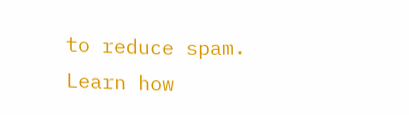to reduce spam. Learn how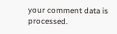your comment data is processed.